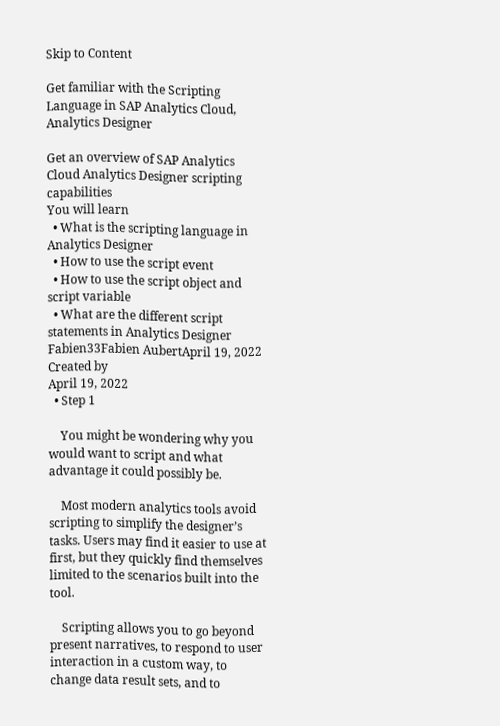Skip to Content

Get familiar with the Scripting Language in SAP Analytics Cloud, Analytics Designer

Get an overview of SAP Analytics Cloud Analytics Designer scripting capabilities
You will learn
  • What is the scripting language in Analytics Designer
  • How to use the script event
  • How to use the script object and script variable
  • What are the different script statements in Analytics Designer
Fabien33Fabien AubertApril 19, 2022
Created by
April 19, 2022
  • Step 1

    You might be wondering why you would want to script and what advantage it could possibly be.

    Most modern analytics tools avoid scripting to simplify the designer’s tasks. Users may find it easier to use at first, but they quickly find themselves limited to the scenarios built into the tool.

    Scripting allows you to go beyond present narratives, to respond to user interaction in a custom way, to change data result sets, and to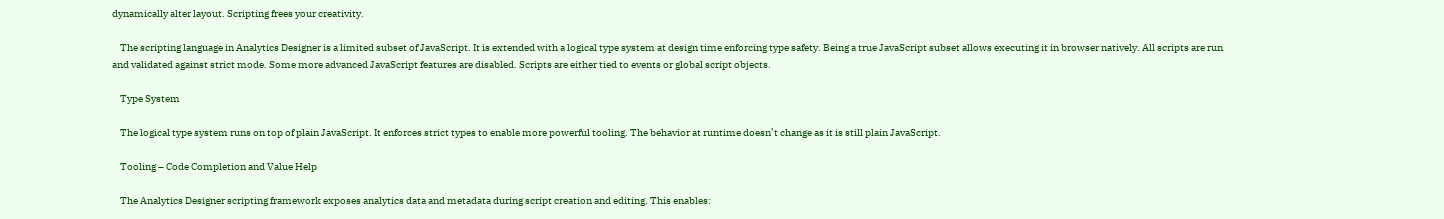dynamically alter layout. Scripting frees your creativity.

    The scripting language in Analytics Designer is a limited subset of JavaScript. It is extended with a logical type system at design time enforcing type safety. Being a true JavaScript subset allows executing it in browser natively. All scripts are run and validated against strict mode. Some more advanced JavaScript features are disabled. Scripts are either tied to events or global script objects.

    Type System

    The logical type system runs on top of plain JavaScript. It enforces strict types to enable more powerful tooling. The behavior at runtime doesn’t change as it is still plain JavaScript.

    Tooling – Code Completion and Value Help

    The Analytics Designer scripting framework exposes analytics data and metadata during script creation and editing. This enables: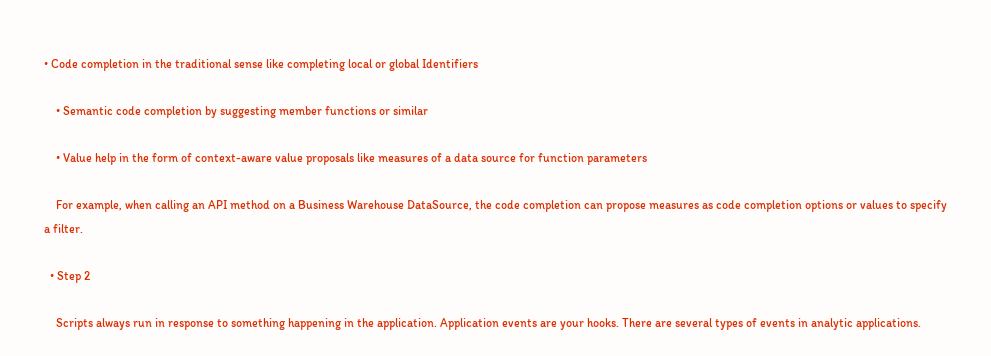• Code completion in the traditional sense like completing local or global Identifiers

    • Semantic code completion by suggesting member functions or similar

    • Value help in the form of context-aware value proposals like measures of a data source for function parameters

    For example, when calling an API method on a Business Warehouse DataSource, the code completion can propose measures as code completion options or values to specify a filter.

  • Step 2

    Scripts always run in response to something happening in the application. Application events are your hooks. There are several types of events in analytic applications.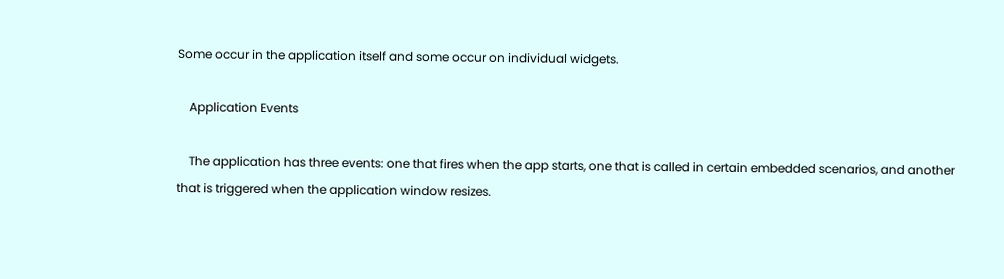Some occur in the application itself and some occur on individual widgets.

    Application Events

    The application has three events: one that fires when the app starts, one that is called in certain embedded scenarios, and another that is triggered when the application window resizes.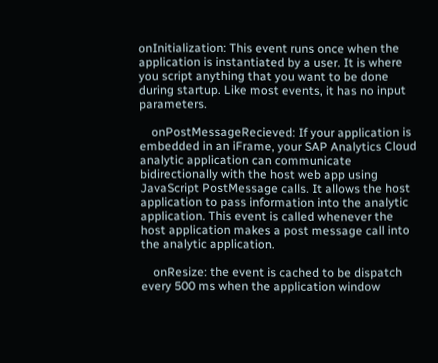onInitialization: This event runs once when the application is instantiated by a user. It is where you script anything that you want to be done during startup. Like most events, it has no input parameters.

    onPostMessageRecieved: If your application is embedded in an iFrame, your SAP Analytics Cloud analytic application can communicate bidirectionally with the host web app using JavaScript PostMessage calls. It allows the host application to pass information into the analytic application. This event is called whenever the host application makes a post message call into the analytic application.

    onResize: the event is cached to be dispatch every 500 ms when the application window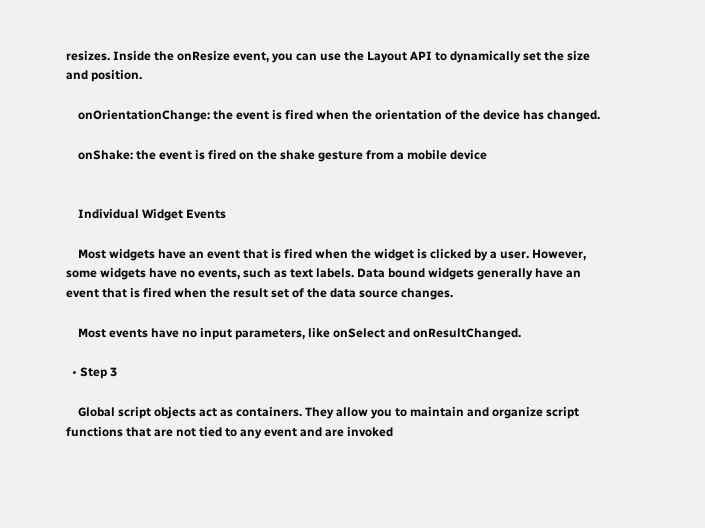resizes. Inside the onResize event, you can use the Layout API to dynamically set the size and position.

    onOrientationChange: the event is fired when the orientation of the device has changed.

    onShake: the event is fired on the shake gesture from a mobile device


    Individual Widget Events

    Most widgets have an event that is fired when the widget is clicked by a user. However, some widgets have no events, such as text labels. Data bound widgets generally have an event that is fired when the result set of the data source changes.

    Most events have no input parameters, like onSelect and onResultChanged.

  • Step 3

    Global script objects act as containers. They allow you to maintain and organize script functions that are not tied to any event and are invoked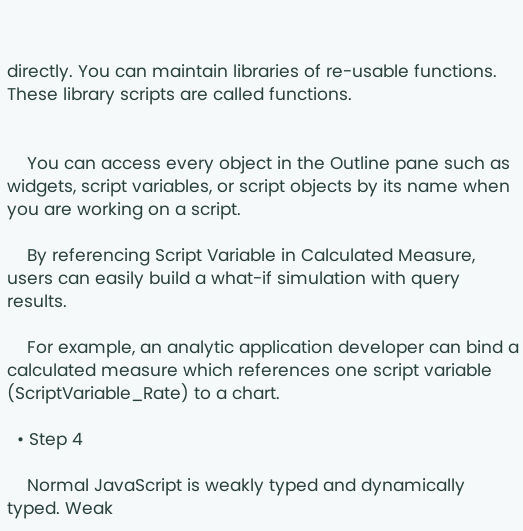directly. You can maintain libraries of re-usable functions. These library scripts are called functions.


    You can access every object in the Outline pane such as widgets, script variables, or script objects by its name when you are working on a script.

    By referencing Script Variable in Calculated Measure, users can easily build a what-if simulation with query results.

    For example, an analytic application developer can bind a calculated measure which references one script variable (ScriptVariable_Rate) to a chart.

  • Step 4

    Normal JavaScript is weakly typed and dynamically typed. Weak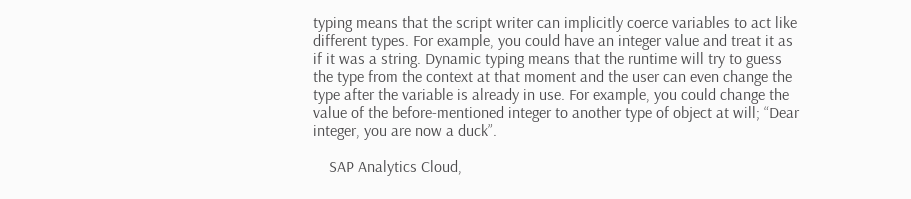typing means that the script writer can implicitly coerce variables to act like different types. For example, you could have an integer value and treat it as if it was a string. Dynamic typing means that the runtime will try to guess the type from the context at that moment and the user can even change the type after the variable is already in use. For example, you could change the value of the before-mentioned integer to another type of object at will; “Dear integer, you are now a duck”.

    SAP Analytics Cloud,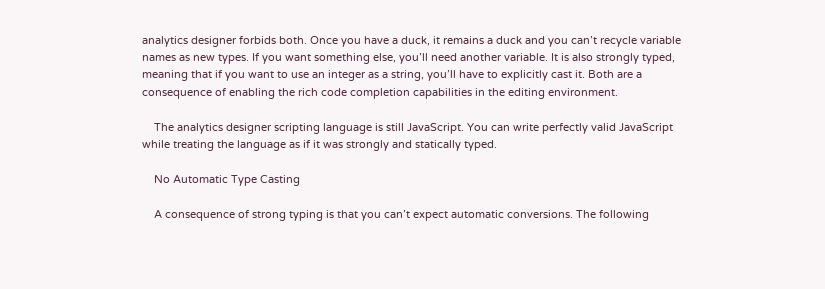analytics designer forbids both. Once you have a duck, it remains a duck and you can’t recycle variable names as new types. If you want something else, you’ll need another variable. It is also strongly typed, meaning that if you want to use an integer as a string, you’ll have to explicitly cast it. Both are a consequence of enabling the rich code completion capabilities in the editing environment.

    The analytics designer scripting language is still JavaScript. You can write perfectly valid JavaScript while treating the language as if it was strongly and statically typed.

    No Automatic Type Casting

    A consequence of strong typing is that you can’t expect automatic conversions. The following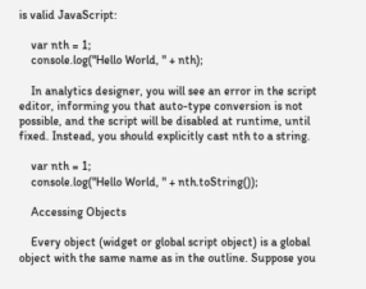is valid JavaScript:

    var nth = 1;
    console.log("Hello World, " + nth);

    In analytics designer, you will see an error in the script editor, informing you that auto-type conversion is not possible, and the script will be disabled at runtime, until fixed. Instead, you should explicitly cast nth to a string.

    var nth = 1;
    console.log("Hello World, " + nth.toString());

    Accessing Objects

    Every object (widget or global script object) is a global object with the same name as in the outline. Suppose you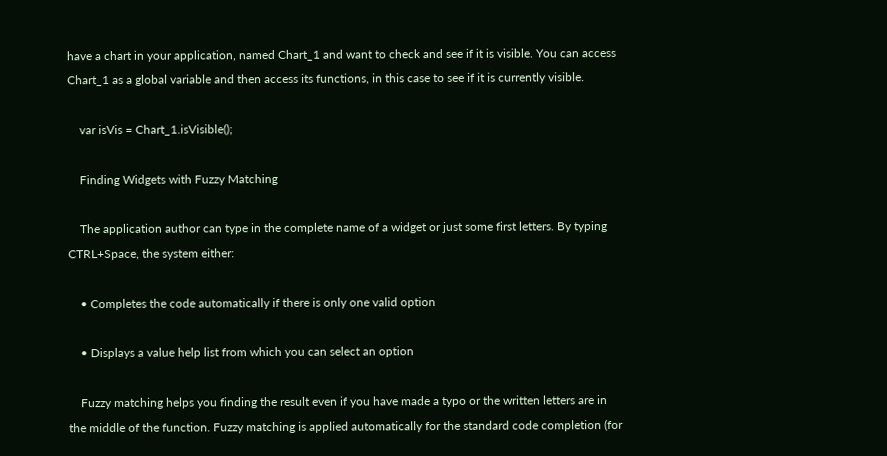have a chart in your application, named Chart_1 and want to check and see if it is visible. You can access Chart_1 as a global variable and then access its functions, in this case to see if it is currently visible.

    var isVis = Chart_1.isVisible();

    Finding Widgets with Fuzzy Matching

    The application author can type in the complete name of a widget or just some first letters. By typing CTRL+Space, the system either:

    • Completes the code automatically if there is only one valid option

    • Displays a value help list from which you can select an option

    Fuzzy matching helps you finding the result even if you have made a typo or the written letters are in the middle of the function. Fuzzy matching is applied automatically for the standard code completion (for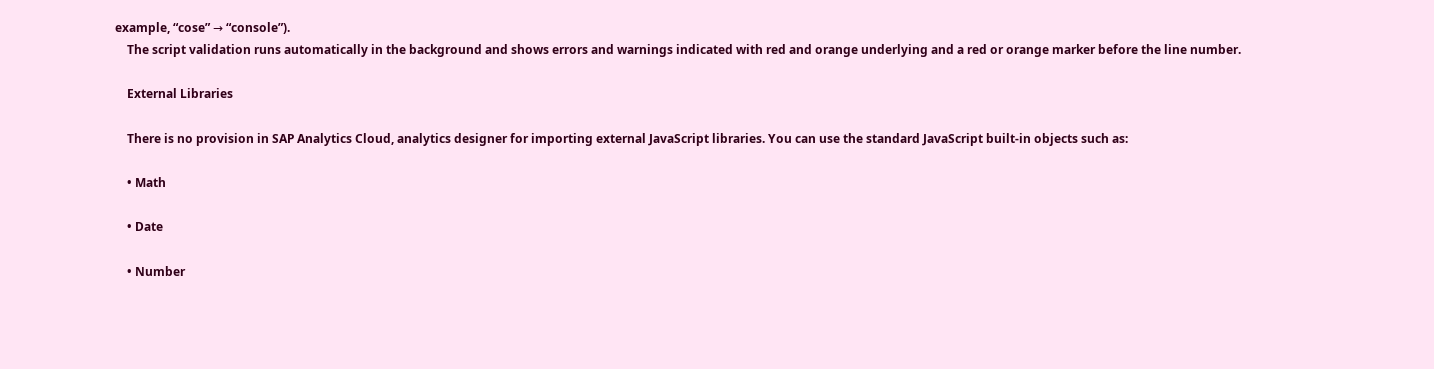example, “cose” → “console”).
    The script validation runs automatically in the background and shows errors and warnings indicated with red and orange underlying and a red or orange marker before the line number.

    External Libraries

    There is no provision in SAP Analytics Cloud, analytics designer for importing external JavaScript libraries. You can use the standard JavaScript built-in objects such as:

    • Math

    • Date

    • Number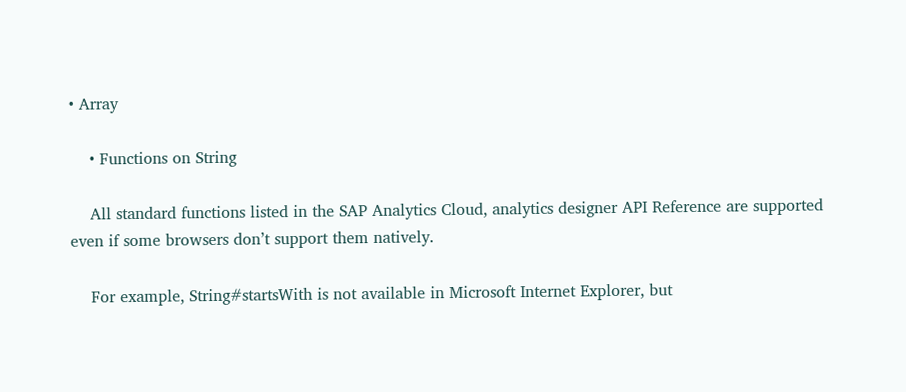• Array

    • Functions on String

    All standard functions listed in the SAP Analytics Cloud, analytics designer API Reference are supported even if some browsers don’t support them natively.

    For example, String#startsWith is not available in Microsoft Internet Explorer, but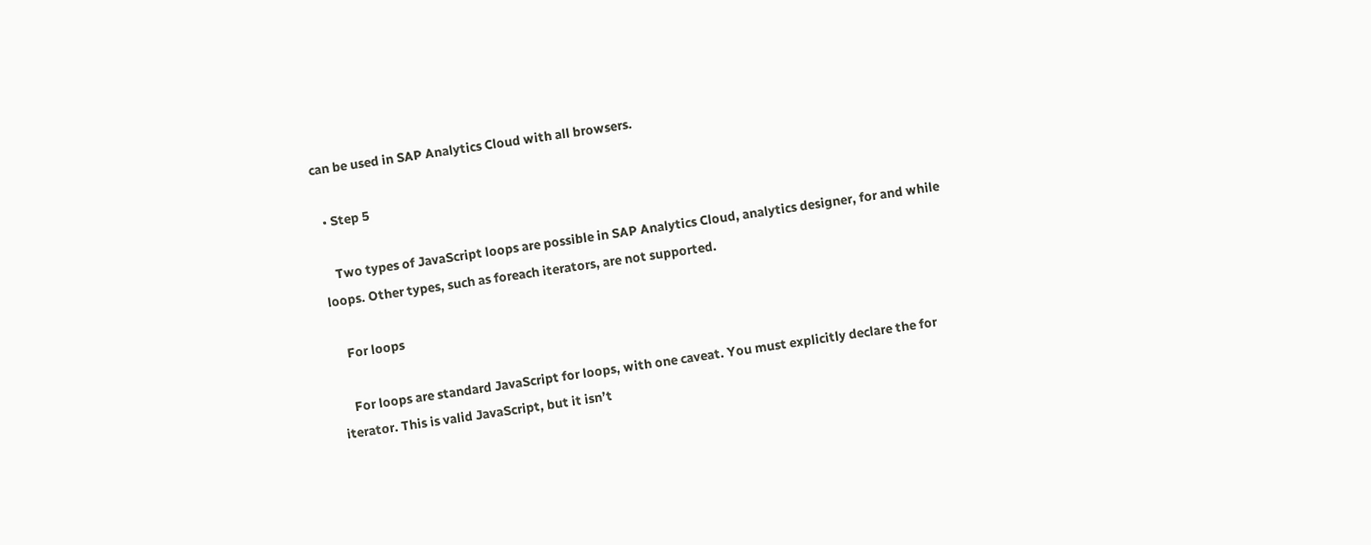can be used in SAP Analytics Cloud with all browsers.

  • Step 5

    Two types of JavaScript loops are possible in SAP Analytics Cloud, analytics designer, for and while loops. Other types, such as foreach iterators, are not supported.

    For loops

    For loops are standard JavaScript for loops, with one caveat. You must explicitly declare the for iterator. This is valid JavaScript, but it isn’t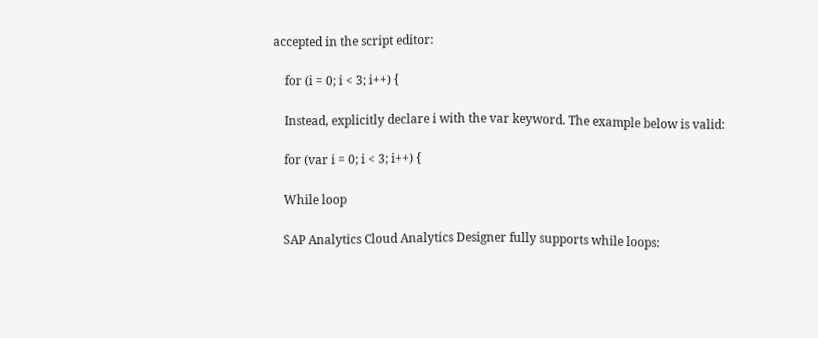accepted in the script editor:

    for (i = 0; i < 3; i++) {

    Instead, explicitly declare i with the var keyword. The example below is valid:

    for (var i = 0; i < 3; i++) {

    While loop

    SAP Analytics Cloud Analytics Designer fully supports while loops: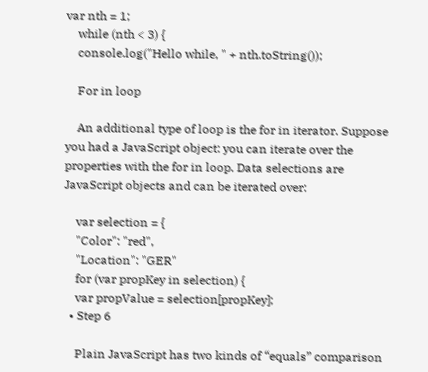var nth = 1;
    while (nth < 3) {
    console.log("Hello while, " + nth.toString());

    For in loop

    An additional type of loop is the for in iterator. Suppose you had a JavaScript object: you can iterate over the properties with the for in loop. Data selections are JavaScript objects and can be iterated over:

    var selection = {
    "Color": "red",
    "Location": "GER"
    for (var propKey in selection) {
    var propValue = selection[propKey];
  • Step 6

    Plain JavaScript has two kinds of “equals” comparison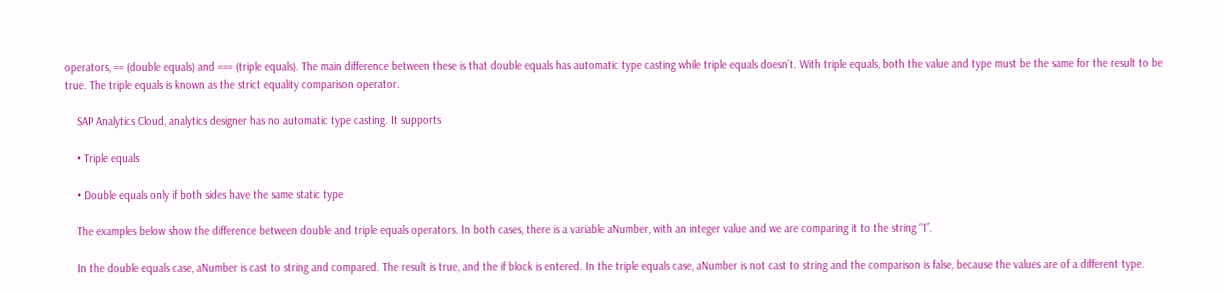operators, == (double equals) and === (triple equals). The main difference between these is that double equals has automatic type casting while triple equals doesn’t. With triple equals, both the value and type must be the same for the result to be true. The triple equals is known as the strict equality comparison operator.

    SAP Analytics Cloud, analytics designer has no automatic type casting. It supports

    • Triple equals

    • Double equals only if both sides have the same static type

    The examples below show the difference between double and triple equals operators. In both cases, there is a variable aNumber, with an integer value and we are comparing it to the string “1”.

    In the double equals case, aNumber is cast to string and compared. The result is true, and the if block is entered. In the triple equals case, aNumber is not cast to string and the comparison is false, because the values are of a different type.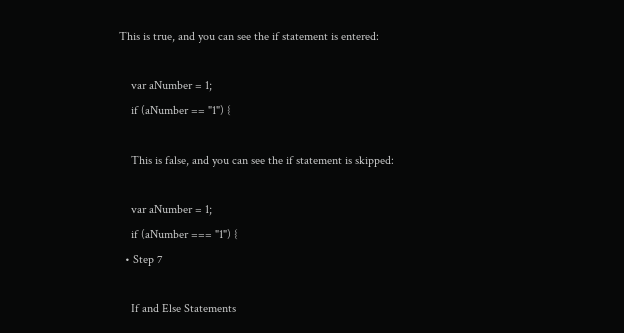This is true, and you can see the if statement is entered:

    var aNumber = 1;
    if (aNumber == "1") {

    This is false, and you can see the if statement is skipped:

    var aNumber = 1;
    if (aNumber === "1") {
  • Step 7

    If and Else Statements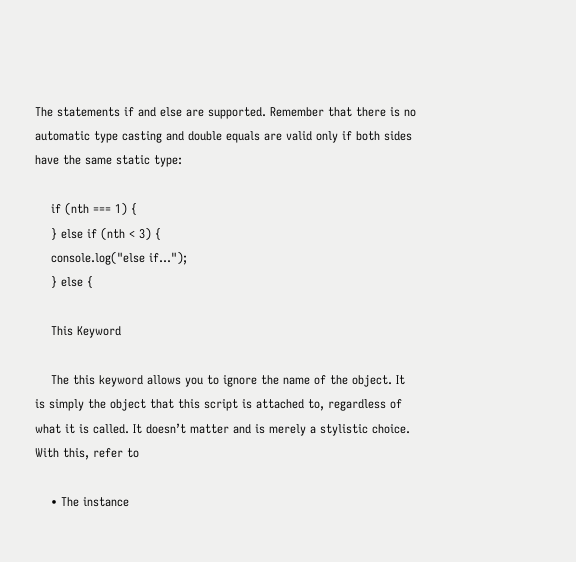The statements if and else are supported. Remember that there is no automatic type casting and double equals are valid only if both sides have the same static type:

    if (nth === 1) {
    } else if (nth < 3) {
    console.log("else if...");
    } else {

    This Keyword

    The this keyword allows you to ignore the name of the object. It is simply the object that this script is attached to, regardless of what it is called. It doesn’t matter and is merely a stylistic choice. With this, refer to

    • The instance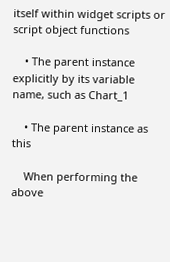itself within widget scripts or script object functions

    • The parent instance explicitly by its variable name, such as Chart_1

    • The parent instance as this

    When performing the above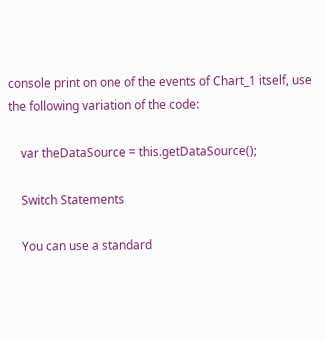console print on one of the events of Chart_1 itself, use the following variation of the code:

    var theDataSource = this.getDataSource();

    Switch Statements

    You can use a standard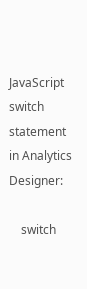JavaScript switch statement in Analytics Designer:

    switch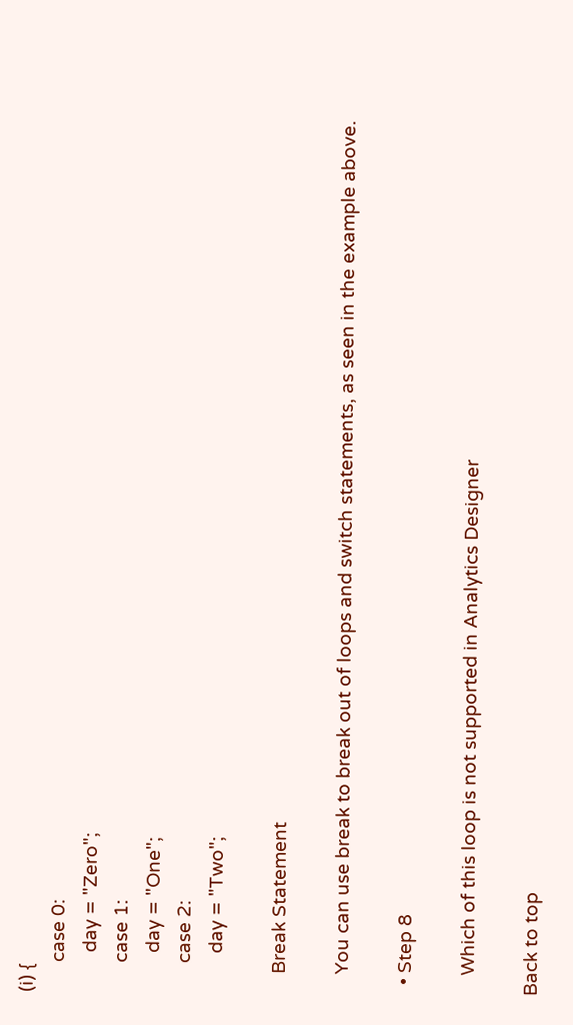(i) {
      case 0:
        day = "Zero";
      case 1:
        day = "One";
      case 2:
        day = "Two";

    Break Statement

    You can use break to break out of loops and switch statements, as seen in the example above.

  • Step 8

    Which of this loop is not supported in Analytics Designer

Back to top